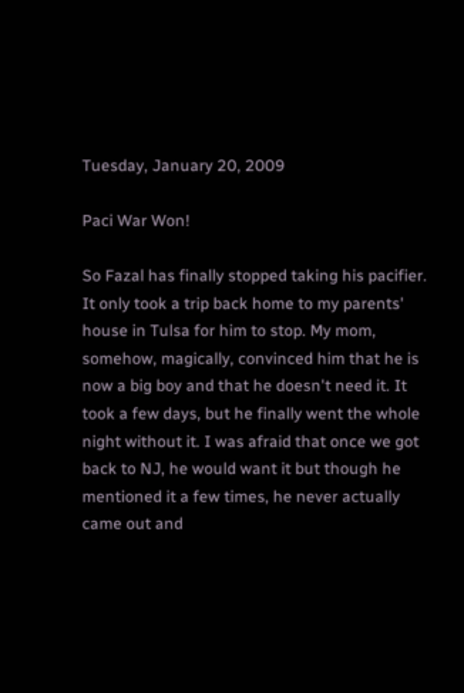Tuesday, January 20, 2009

Paci War Won!

So Fazal has finally stopped taking his pacifier. It only took a trip back home to my parents' house in Tulsa for him to stop. My mom, somehow, magically, convinced him that he is now a big boy and that he doesn't need it. It took a few days, but he finally went the whole night without it. I was afraid that once we got back to NJ, he would want it but though he mentioned it a few times, he never actually came out and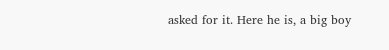asked for it. Here he is, a big boy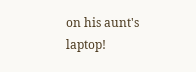on his aunt's laptop!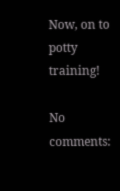Now, on to potty training!

No comments: